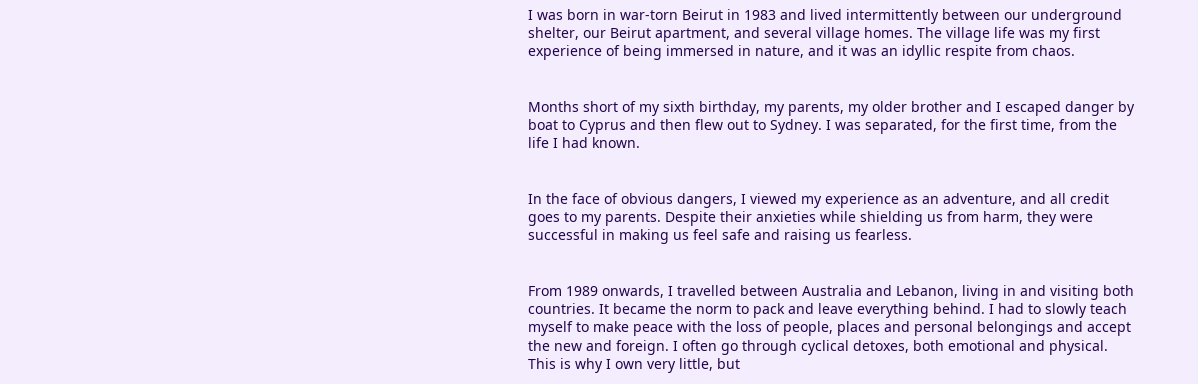I was born in war-torn Beirut in 1983 and lived intermittently between our underground shelter, our Beirut apartment, and several village homes. The village life was my first experience of being immersed in nature, and it was an idyllic respite from chaos.


Months short of my sixth birthday, my parents, my older brother and I escaped danger by boat to Cyprus and then flew out to Sydney. I was separated, for the first time, from the life I had known.


In the face of obvious dangers, I viewed my experience as an adventure, and all credit goes to my parents. Despite their anxieties while shielding us from harm, they were successful in making us feel safe and raising us fearless.


From 1989 onwards, I travelled between Australia and Lebanon, living in and visiting both countries. It became the norm to pack and leave everything behind. I had to slowly teach myself to make peace with the loss of people, places and personal belongings and accept the new and foreign. I often go through cyclical detoxes, both emotional and physical. This is why I own very little, but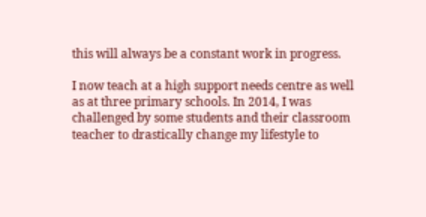this will always be a constant work in progress.

I now teach at a high support needs centre as well as at three primary schools. In 2014, I was challenged by some students and their classroom teacher to drastically change my lifestyle to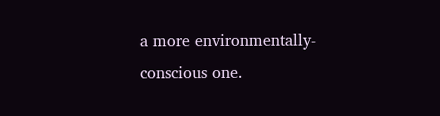a more environmentally-conscious one.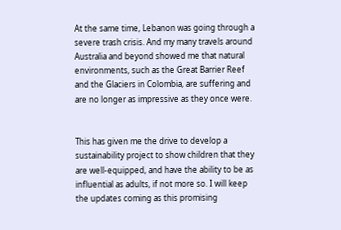At the same time, Lebanon was going through a severe trash crisis. And my many travels around Australia and beyond showed me that natural environments, such as the Great Barrier Reef and the Glaciers in Colombia, are suffering and are no longer as impressive as they once were.


This has given me the drive to develop a sustainability project to show children that they are well-equipped, and have the ability to be as influential as adults, if not more so. I will keep the updates coming as this promising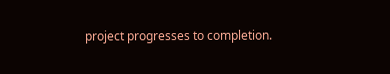project progresses to completion.